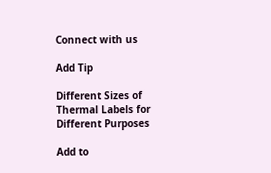Connect with us

Add Tip

Different Sizes of Thermal Labels for Different Purposes

Add to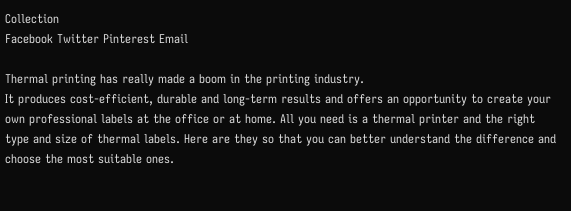Collection
Facebook Twitter Pinterest Email

Thermal printing has really made a boom in the printing industry.
It produces cost-efficient, durable and long-term results and offers an opportunity to create your own professional labels at the office or at home. All you need is a thermal printer and the right type and size of thermal labels. Here are they so that you can better understand the difference and choose the most suitable ones.